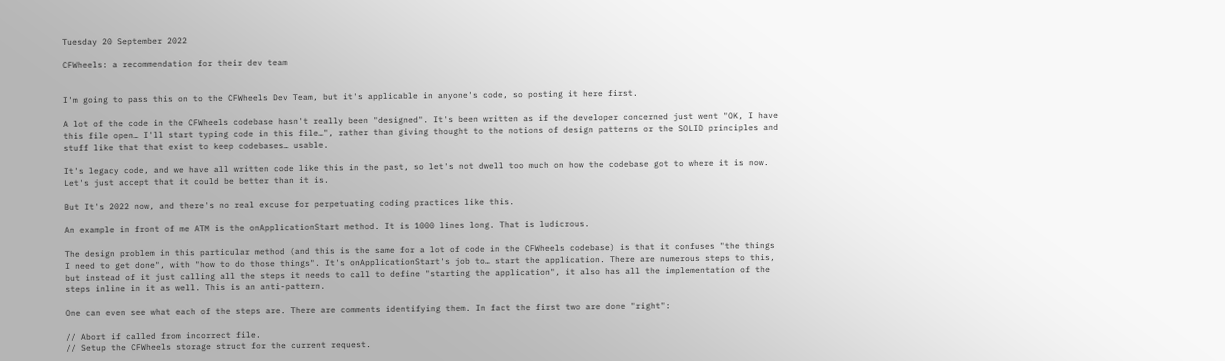Tuesday 20 September 2022

CFWheels: a recommendation for their dev team


I'm going to pass this on to the CFWheels Dev Team, but it's applicable in anyone's code, so posting it here first.

A lot of the code in the CFWheels codebase hasn't really been "designed". It's been written as if the developer concerned just went "OK, I have this file open… I'll start typing code in this file…", rather than giving thought to the notions of design patterns or the SOLID principles and stuff like that that exist to keep codebases… usable.

It's legacy code, and we have all written code like this in the past, so let's not dwell too much on how the codebase got to where it is now. Let's just accept that it could be better than it is.

But It's 2022 now, and there's no real excuse for perpetuating coding practices like this.

An example in front of me ATM is the onApplicationStart method. It is 1000 lines long. That is ludicrous.

The design problem in this particular method (and this is the same for a lot of code in the CFWheels codebase) is that it confuses "the things I need to get done", with "how to do those things". It's onApplicationStart's job to… start the application. There are numerous steps to this, but instead of it just calling all the steps it needs to call to define "starting the application", it also has all the implementation of the steps inline in it as well. This is an anti-pattern.

One can even see what each of the steps are. There are comments identifying them. In fact the first two are done "right":

// Abort if called from incorrect file.
// Setup the CFWheels storage struct for the current request.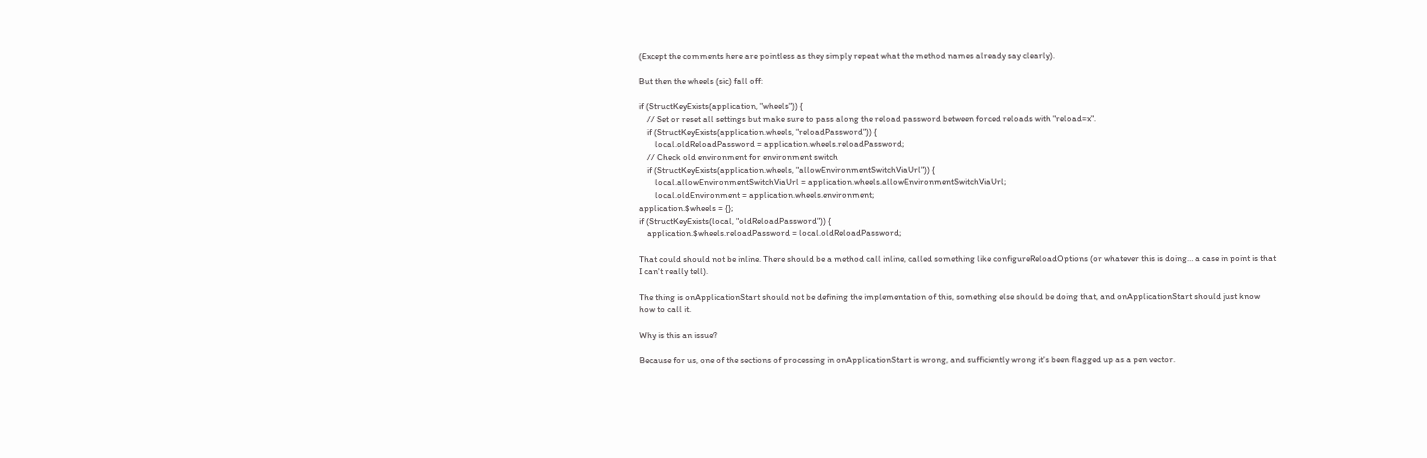(Except the comments here are pointless as they simply repeat what the method names already say clearly).

But then the wheels (sic) fall off:

if (StructKeyExists(application, "wheels")) {
    // Set or reset all settings but make sure to pass along the reload password between forced reloads with "reload=x".
    if (StructKeyExists(application.wheels, "reloadPassword")) {
        local.oldReloadPassword = application.wheels.reloadPassword;
    // Check old environment for environment switch
    if (StructKeyExists(application.wheels, "allowEnvironmentSwitchViaUrl")) {
        local.allowEnvironmentSwitchViaUrl = application.wheels.allowEnvironmentSwitchViaUrl;
        local.oldEnvironment = application.wheels.environment;
application.$wheels = {};
if (StructKeyExists(local, "oldReloadPassword")) {
    application.$wheels.reloadPassword = local.oldReloadPassword;

That could should not be inline. There should be a method call inline, called something like configureReloadOptions (or whatever this is doing… a case in point is that I can't really tell).

The thing is onApplicationStart should not be defining the implementation of this, something else should be doing that, and onApplicationStart should just know how to call it.

Why is this an issue?

Because for us, one of the sections of processing in onApplicationStart is wrong, and sufficiently wrong it's been flagged up as a pen vector.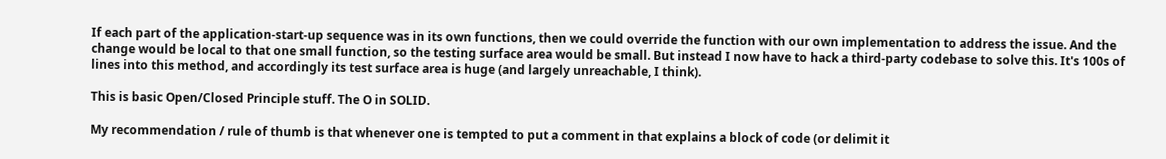If each part of the application-start-up sequence was in its own functions, then we could override the function with our own implementation to address the issue. And the change would be local to that one small function, so the testing surface area would be small. But instead I now have to hack a third-party codebase to solve this. It's 100s of lines into this method, and accordingly its test surface area is huge (and largely unreachable, I think).

This is basic Open/Closed Principle stuff. The O in SOLID.

My recommendation / rule of thumb is that whenever one is tempted to put a comment in that explains a block of code (or delimit it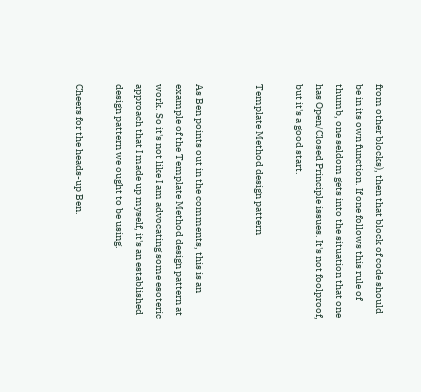from other blocks), then that block of code should be in its own function. If one follows this rule of thumb, one seldom gets into the situation that one has Open/Closed Principle issues. It's not foolproof, but it's a good start.

Template Method design pattern


As Ben points out in the comments, this is an example of the Template Method design pattern at work. So it's not like I am advocating some esoteric approach that I made up myself, it's an established design pattern we ought to be using.

Cheers for the heads-up Ben.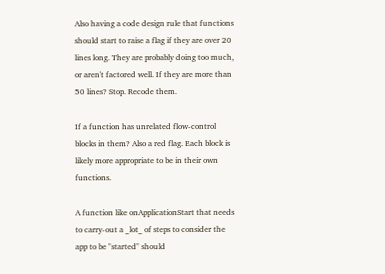Also having a code design rule that functions should start to raise a flag if they are over 20 lines long. They are probably doing too much, or aren't factored well. If they are more than 50 lines? Stop. Recode them.

If a function has unrelated flow-control blocks in them? Also a red flag. Each block is likely more appropriate to be in their own functions.

A function like onApplicationStart that needs to carry-out a _lot_ of steps to consider the app to be "started" should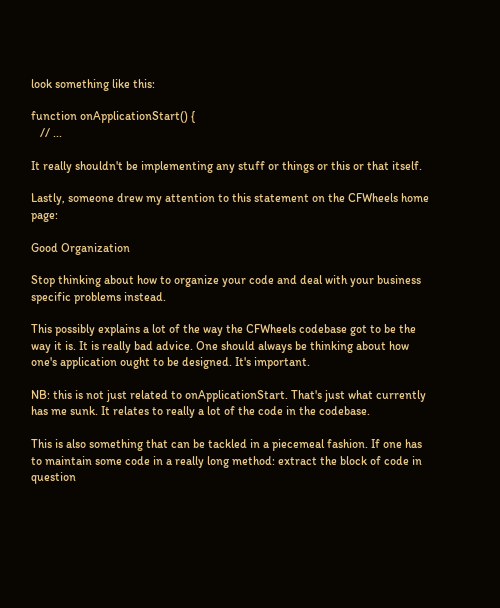look something like this:

function onApplicationStart() {
   // ...

It really shouldn't be implementing any stuff or things or this or that itself.

Lastly, someone drew my attention to this statement on the CFWheels home page:

Good Organization

Stop thinking about how to organize your code and deal with your business specific problems instead.

This possibly explains a lot of the way the CFWheels codebase got to be the way it is. It is really bad advice. One should always be thinking about how one's application ought to be designed. It's important.

NB: this is not just related to onApplicationStart. That's just what currently has me sunk. It relates to really a lot of the code in the codebase.

This is also something that can be tackled in a piecemeal fashion. If one has to maintain some code in a really long method: extract the block of code in question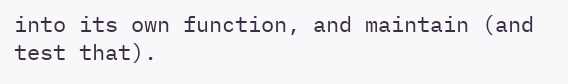into its own function, and maintain (and test that).